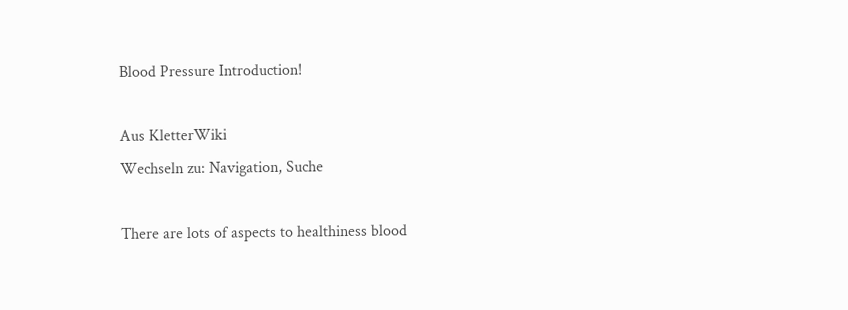Blood Pressure Introduction!

Aus KletterWiki
Wechseln zu: Navigation, Suche

There are lots of aspects to healthiness blood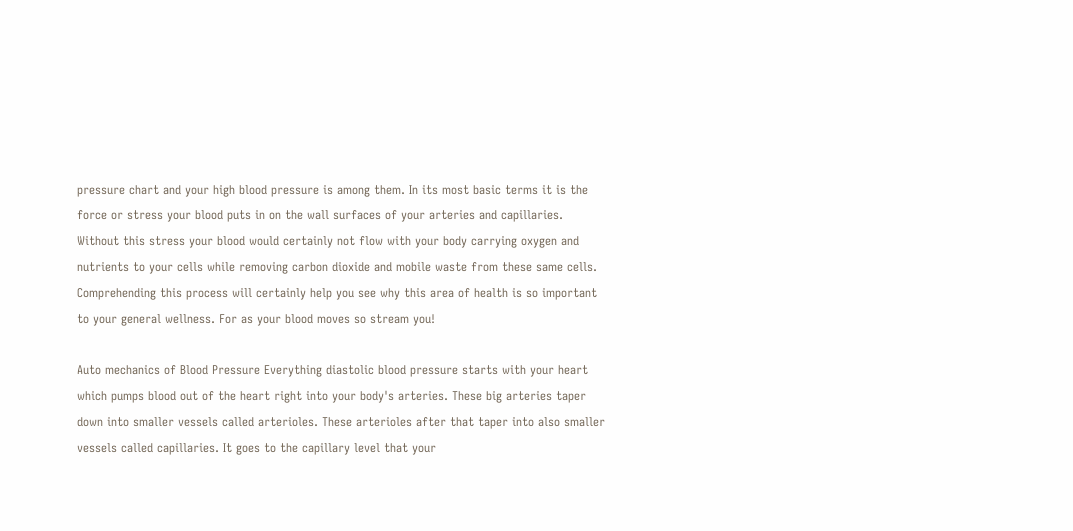pressure chart and your high blood pressure is among them. In its most basic terms it is the force or stress your blood puts in on the wall surfaces of your arteries and capillaries. Without this stress your blood would certainly not flow with your body carrying oxygen and nutrients to your cells while removing carbon dioxide and mobile waste from these same cells. Comprehending this process will certainly help you see why this area of health is so important to your general wellness. For as your blood moves so stream you!

Auto mechanics of Blood Pressure Everything diastolic blood pressure starts with your heart which pumps blood out of the heart right into your body's arteries. These big arteries taper down into smaller vessels called arterioles. These arterioles after that taper into also smaller vessels called capillaries. It goes to the capillary level that your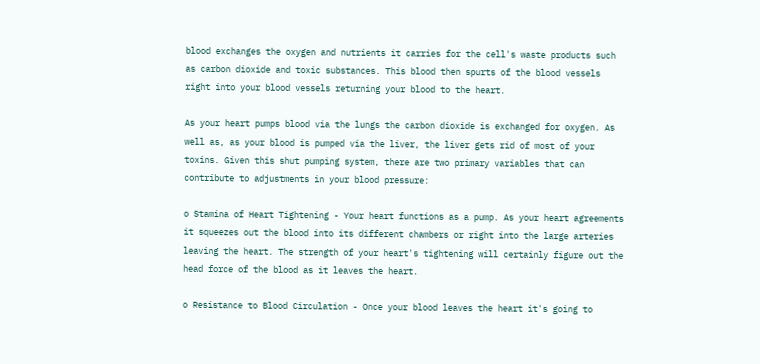blood exchanges the oxygen and nutrients it carries for the cell's waste products such as carbon dioxide and toxic substances. This blood then spurts of the blood vessels right into your blood vessels returning your blood to the heart.

As your heart pumps blood via the lungs the carbon dioxide is exchanged for oxygen. As well as, as your blood is pumped via the liver, the liver gets rid of most of your toxins. Given this shut pumping system, there are two primary variables that can contribute to adjustments in your blood pressure:

o Stamina of Heart Tightening - Your heart functions as a pump. As your heart agreements it squeezes out the blood into its different chambers or right into the large arteries leaving the heart. The strength of your heart's tightening will certainly figure out the head force of the blood as it leaves the heart.

o Resistance to Blood Circulation - Once your blood leaves the heart it's going to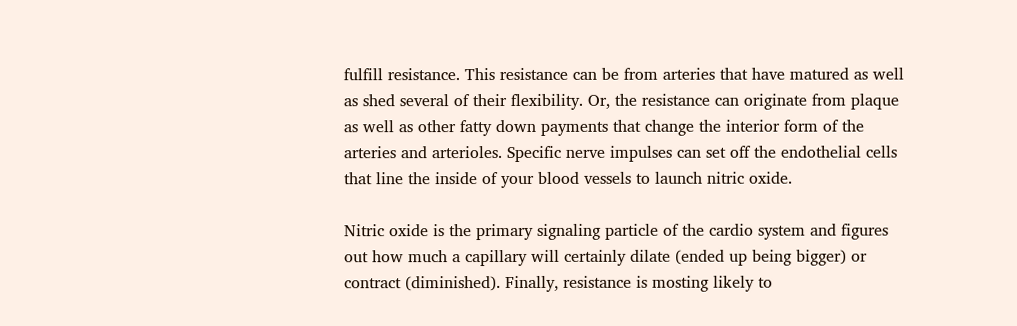fulfill resistance. This resistance can be from arteries that have matured as well as shed several of their flexibility. Or, the resistance can originate from plaque as well as other fatty down payments that change the interior form of the arteries and arterioles. Specific nerve impulses can set off the endothelial cells that line the inside of your blood vessels to launch nitric oxide.

Nitric oxide is the primary signaling particle of the cardio system and figures out how much a capillary will certainly dilate (ended up being bigger) or contract (diminished). Finally, resistance is mosting likely to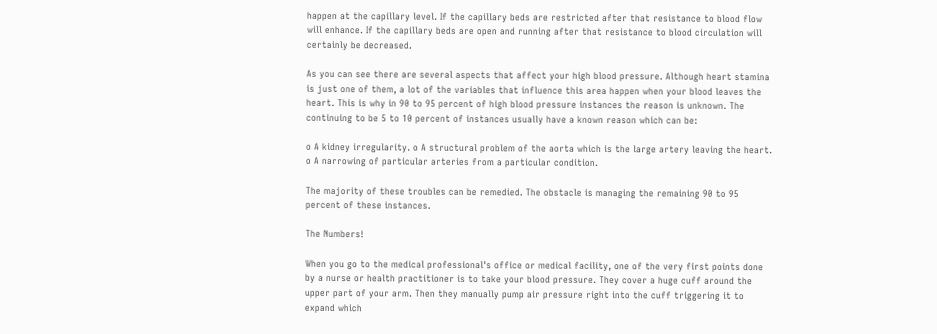happen at the capillary level. If the capillary beds are restricted after that resistance to blood flow will enhance. If the capillary beds are open and running after that resistance to blood circulation will certainly be decreased.

As you can see there are several aspects that affect your high blood pressure. Although heart stamina is just one of them, a lot of the variables that influence this area happen when your blood leaves the heart. This is why in 90 to 95 percent of high blood pressure instances the reason is unknown. The continuing to be 5 to 10 percent of instances usually have a known reason which can be:

o A kidney irregularity. o A structural problem of the aorta which is the large artery leaving the heart. o A narrowing of particular arteries from a particular condition.

The majority of these troubles can be remedied. The obstacle is managing the remaining 90 to 95 percent of these instances.

The Numbers!

When you go to the medical professional's office or medical facility, one of the very first points done by a nurse or health practitioner is to take your blood pressure. They cover a huge cuff around the upper part of your arm. Then they manually pump air pressure right into the cuff triggering it to expand which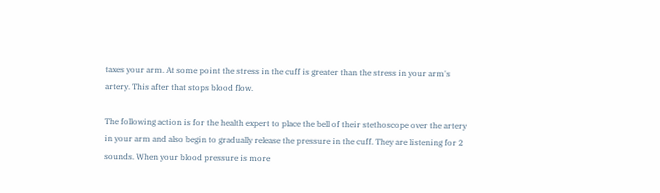taxes your arm. At some point the stress in the cuff is greater than the stress in your arm's artery. This after that stops blood flow.

The following action is for the health expert to place the bell of their stethoscope over the artery in your arm and also begin to gradually release the pressure in the cuff. They are listening for 2 sounds. When your blood pressure is more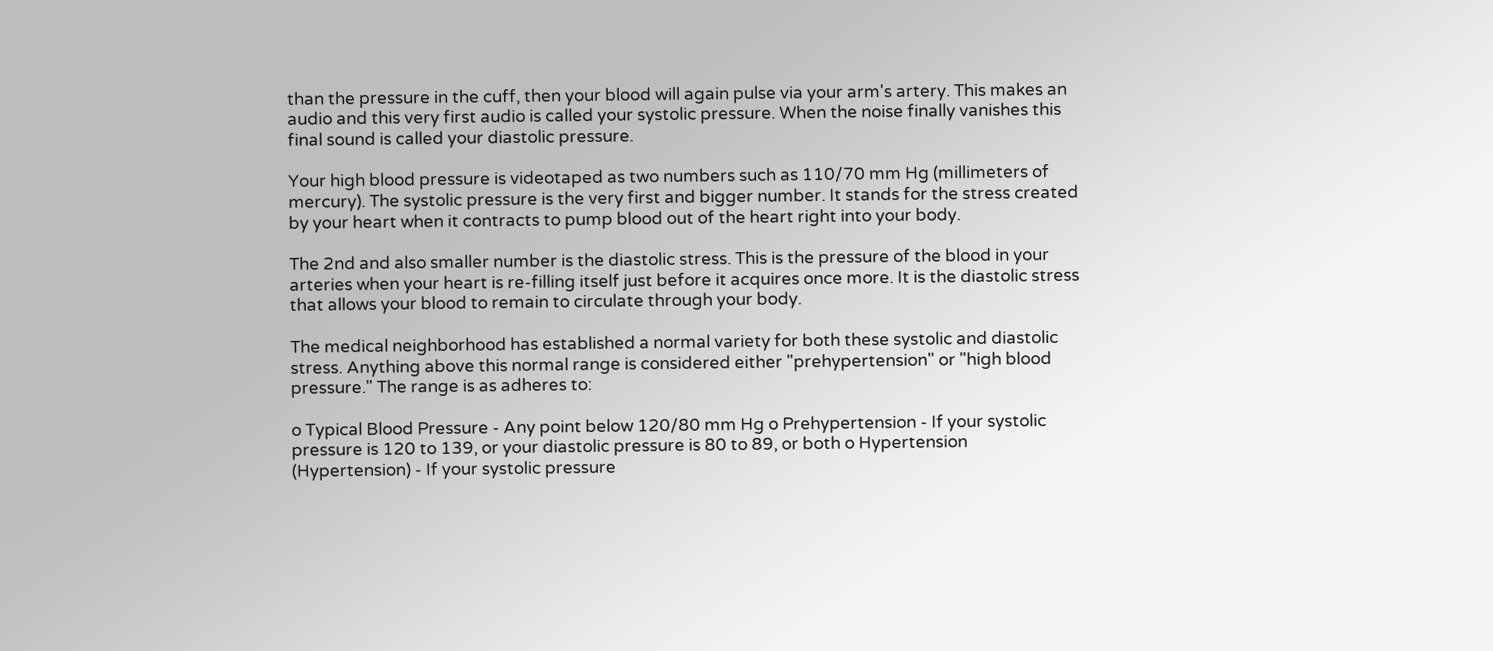than the pressure in the cuff, then your blood will again pulse via your arm's artery. This makes an audio and this very first audio is called your systolic pressure. When the noise finally vanishes this final sound is called your diastolic pressure.

Your high blood pressure is videotaped as two numbers such as 110/70 mm Hg (millimeters of mercury). The systolic pressure is the very first and bigger number. It stands for the stress created by your heart when it contracts to pump blood out of the heart right into your body.

The 2nd and also smaller number is the diastolic stress. This is the pressure of the blood in your arteries when your heart is re-filling itself just before it acquires once more. It is the diastolic stress that allows your blood to remain to circulate through your body.

The medical neighborhood has established a normal variety for both these systolic and diastolic stress. Anything above this normal range is considered either "prehypertension" or "high blood pressure." The range is as adheres to:

o Typical Blood Pressure - Any point below 120/80 mm Hg o Prehypertension - If your systolic pressure is 120 to 139, or your diastolic pressure is 80 to 89, or both o Hypertension (Hypertension) - If your systolic pressure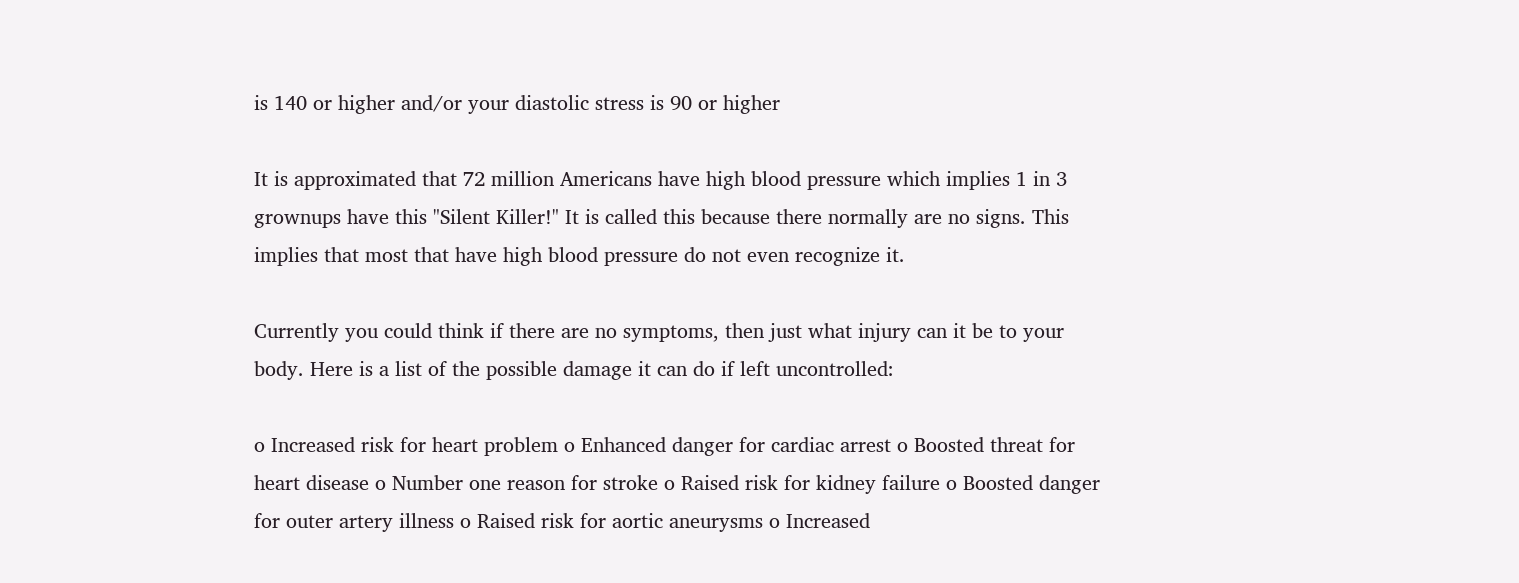is 140 or higher and/or your diastolic stress is 90 or higher

It is approximated that 72 million Americans have high blood pressure which implies 1 in 3 grownups have this "Silent Killer!" It is called this because there normally are no signs. This implies that most that have high blood pressure do not even recognize it.

Currently you could think if there are no symptoms, then just what injury can it be to your body. Here is a list of the possible damage it can do if left uncontrolled:

o Increased risk for heart problem o Enhanced danger for cardiac arrest o Boosted threat for heart disease o Number one reason for stroke o Raised risk for kidney failure o Boosted danger for outer artery illness o Raised risk for aortic aneurysms o Increased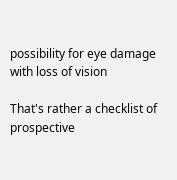possibility for eye damage with loss of vision

That's rather a checklist of prospective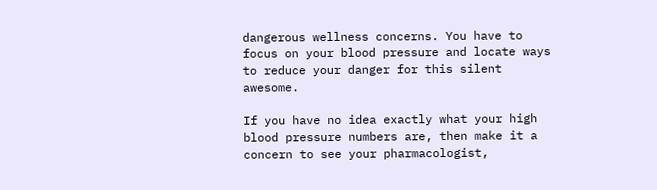dangerous wellness concerns. You have to focus on your blood pressure and locate ways to reduce your danger for this silent awesome.

If you have no idea exactly what your high blood pressure numbers are, then make it a concern to see your pharmacologist,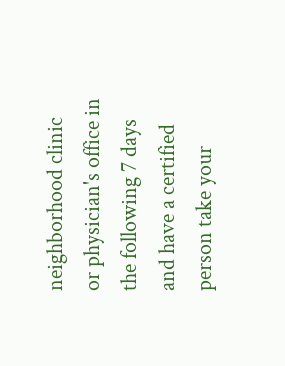neighborhood clinic or physician's office in the following 7 days and have a certified person take your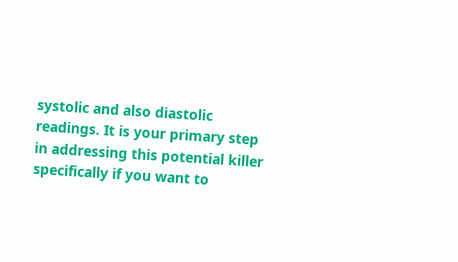systolic and also diastolic readings. It is your primary step in addressing this potential killer specifically if you want to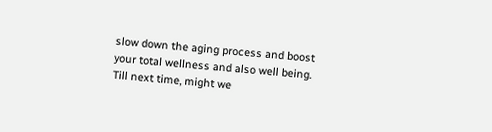slow down the aging process and boost your total wellness and also well being. Till next time, might we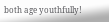both age youthfully!